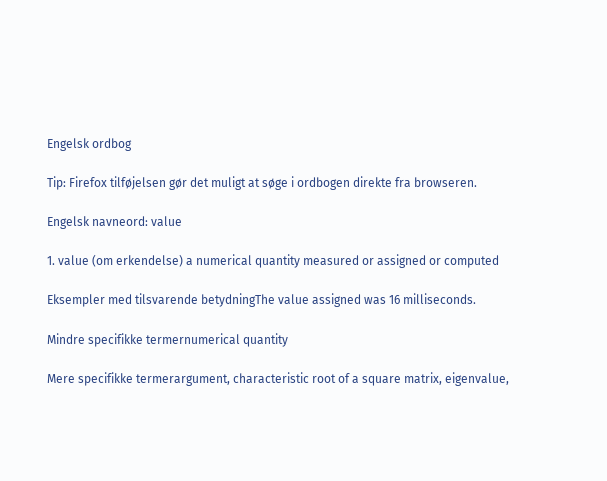Engelsk ordbog

Tip: Firefox tilføjelsen gør det muligt at søge i ordbogen direkte fra browseren.

Engelsk navneord: value

1. value (om erkendelse) a numerical quantity measured or assigned or computed

Eksempler med tilsvarende betydningThe value assigned was 16 milliseconds.

Mindre specifikke termernumerical quantity

Mere specifikke termerargument, characteristic root of a square matrix, eigenvalue,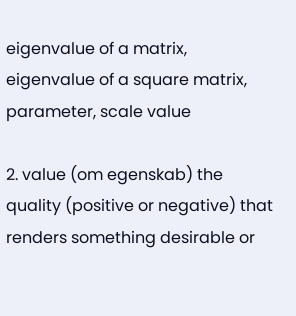eigenvalue of a matrix, eigenvalue of a square matrix, parameter, scale value

2. value (om egenskab) the quality (positive or negative) that renders something desirable or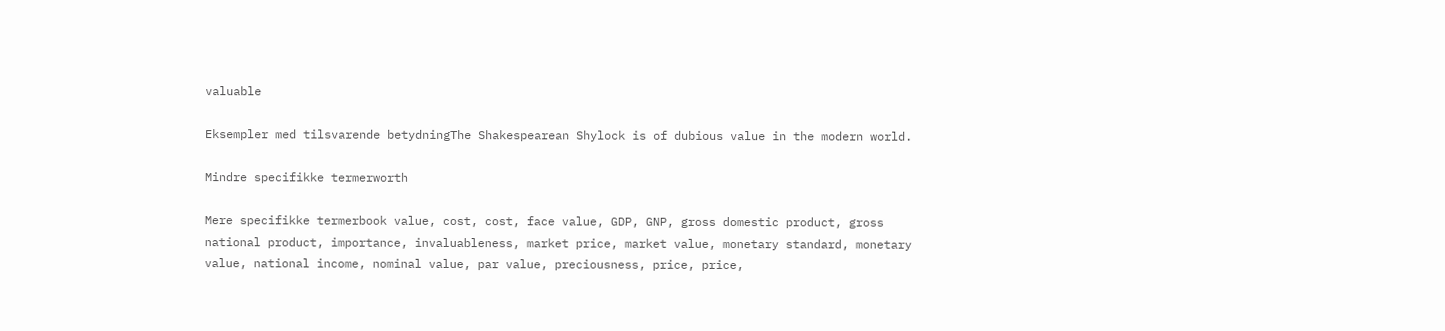valuable

Eksempler med tilsvarende betydningThe Shakespearean Shylock is of dubious value in the modern world.

Mindre specifikke termerworth

Mere specifikke termerbook value, cost, cost, face value, GDP, GNP, gross domestic product, gross national product, importance, invaluableness, market price, market value, monetary standard, monetary value, national income, nominal value, par value, preciousness, price, price,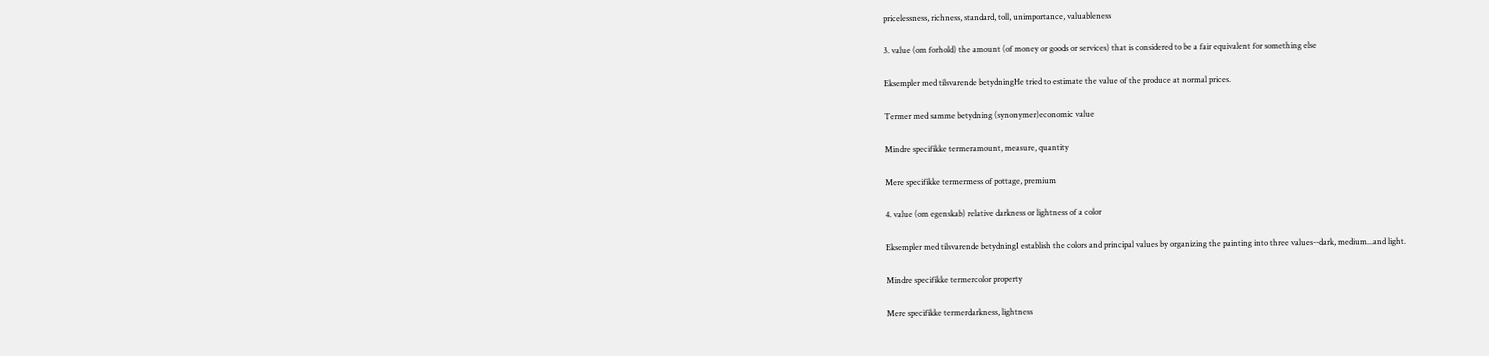pricelessness, richness, standard, toll, unimportance, valuableness

3. value (om forhold) the amount (of money or goods or services) that is considered to be a fair equivalent for something else

Eksempler med tilsvarende betydningHe tried to estimate the value of the produce at normal prices.

Termer med samme betydning (synonymer)economic value

Mindre specifikke termeramount, measure, quantity

Mere specifikke termermess of pottage, premium

4. value (om egenskab) relative darkness or lightness of a color

Eksempler med tilsvarende betydningI establish the colors and principal values by organizing the painting into three values--dark, medium...and light.

Mindre specifikke termercolor property

Mere specifikke termerdarkness, lightness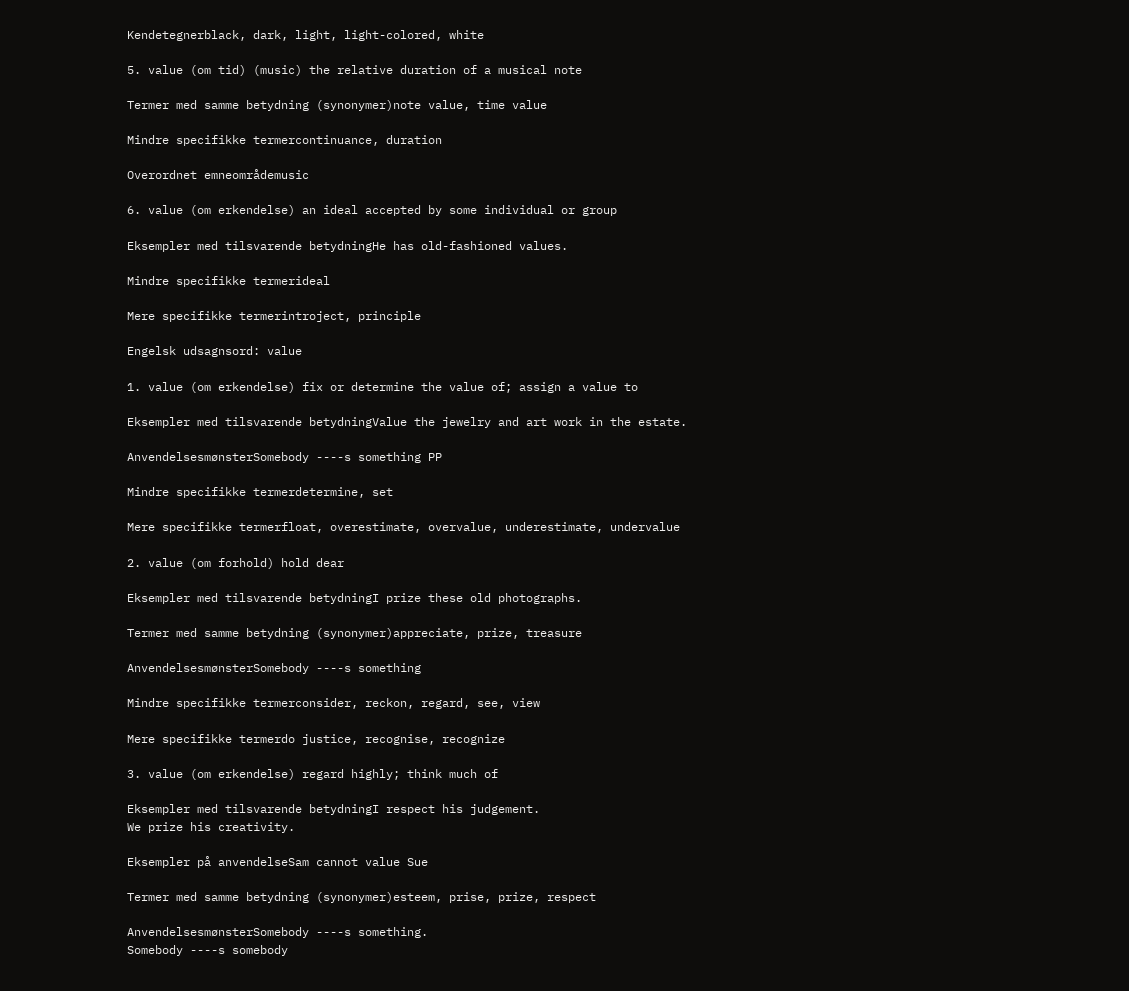Kendetegnerblack, dark, light, light-colored, white

5. value (om tid) (music) the relative duration of a musical note

Termer med samme betydning (synonymer)note value, time value

Mindre specifikke termercontinuance, duration

Overordnet emneområdemusic

6. value (om erkendelse) an ideal accepted by some individual or group

Eksempler med tilsvarende betydningHe has old-fashioned values.

Mindre specifikke termerideal

Mere specifikke termerintroject, principle

Engelsk udsagnsord: value

1. value (om erkendelse) fix or determine the value of; assign a value to

Eksempler med tilsvarende betydningValue the jewelry and art work in the estate.

AnvendelsesmønsterSomebody ----s something PP

Mindre specifikke termerdetermine, set

Mere specifikke termerfloat, overestimate, overvalue, underestimate, undervalue

2. value (om forhold) hold dear

Eksempler med tilsvarende betydningI prize these old photographs.

Termer med samme betydning (synonymer)appreciate, prize, treasure

AnvendelsesmønsterSomebody ----s something

Mindre specifikke termerconsider, reckon, regard, see, view

Mere specifikke termerdo justice, recognise, recognize

3. value (om erkendelse) regard highly; think much of

Eksempler med tilsvarende betydningI respect his judgement.
We prize his creativity.

Eksempler på anvendelseSam cannot value Sue

Termer med samme betydning (synonymer)esteem, prise, prize, respect

AnvendelsesmønsterSomebody ----s something.
Somebody ----s somebody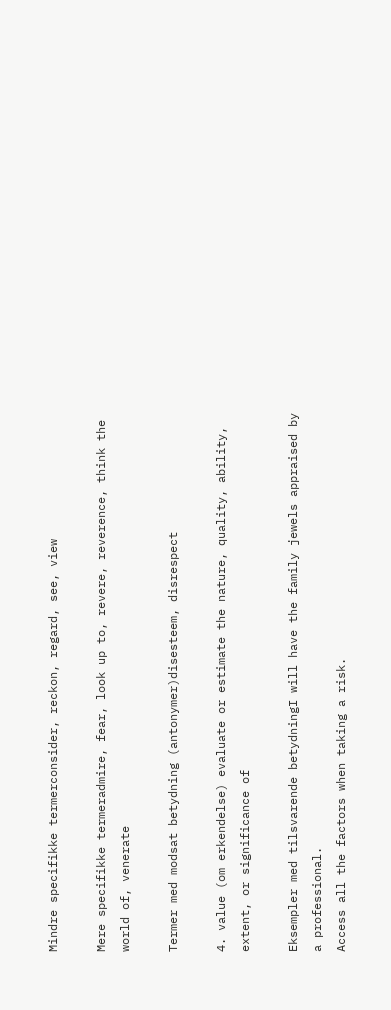Mindre specifikke termerconsider, reckon, regard, see, view

Mere specifikke termeradmire, fear, look up to, revere, reverence, think the world of, venerate

Termer med modsat betydning (antonymer)disesteem, disrespect

4. value (om erkendelse) evaluate or estimate the nature, quality, ability, extent, or significance of

Eksempler med tilsvarende betydningI will have the family jewels appraised by a professional.
Access all the factors when taking a risk.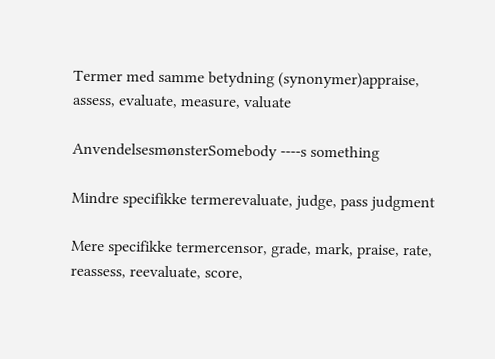Termer med samme betydning (synonymer)appraise, assess, evaluate, measure, valuate

AnvendelsesmønsterSomebody ----s something

Mindre specifikke termerevaluate, judge, pass judgment

Mere specifikke termercensor, grade, mark, praise, rate, reassess, reevaluate, score,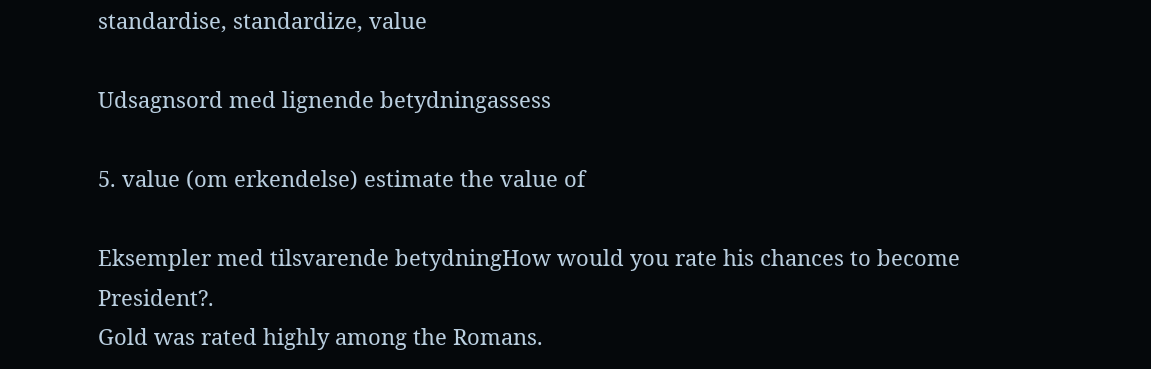standardise, standardize, value

Udsagnsord med lignende betydningassess

5. value (om erkendelse) estimate the value of

Eksempler med tilsvarende betydningHow would you rate his chances to become President?.
Gold was rated highly among the Romans.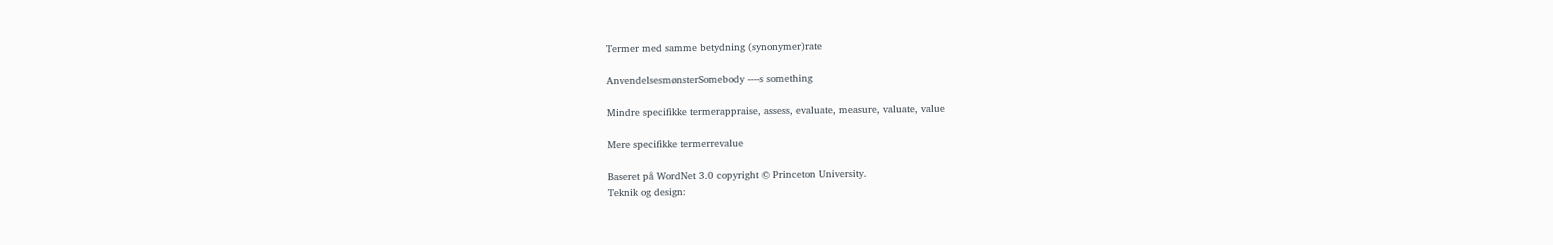Termer med samme betydning (synonymer)rate

AnvendelsesmønsterSomebody ----s something

Mindre specifikke termerappraise, assess, evaluate, measure, valuate, value

Mere specifikke termerrevalue

Baseret på WordNet 3.0 copyright © Princeton University.
Teknik og design: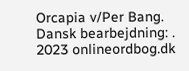Orcapia v/Per Bang. Dansk bearbejdning: .
2023 onlineordbog.dk